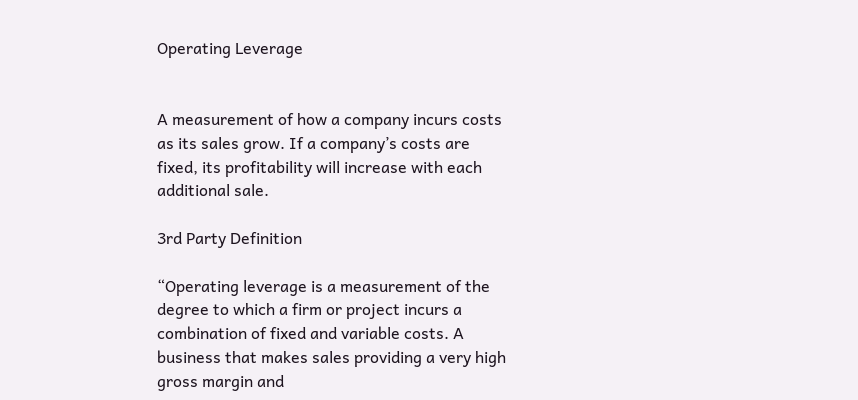Operating Leverage


A measurement of how a company incurs costs as its sales grow. If a company’s costs are fixed, its profitability will increase with each additional sale.

3rd Party Definition

“Operating leverage is a measurement of the degree to which a firm or project incurs a combination of fixed and variable costs. A business that makes sales providing a very high gross margin and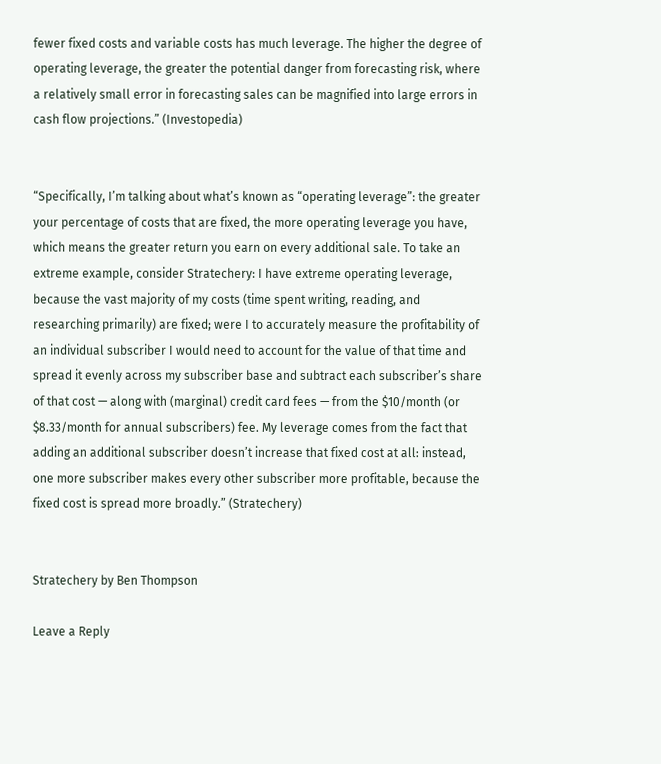fewer fixed costs and variable costs has much leverage. The higher the degree of operating leverage, the greater the potential danger from forecasting risk, where a relatively small error in forecasting sales can be magnified into large errors in cash flow projections.” (Investopedia)


“Specifically, I’m talking about what’s known as “operating leverage”: the greater your percentage of costs that are fixed, the more operating leverage you have, which means the greater return you earn on every additional sale. To take an extreme example, consider Stratechery: I have extreme operating leverage, because the vast majority of my costs (time spent writing, reading, and researching primarily) are fixed; were I to accurately measure the profitability of an individual subscriber I would need to account for the value of that time and spread it evenly across my subscriber base and subtract each subscriber’s share of that cost — along with (marginal) credit card fees — from the $10/month (or $8.33/month for annual subscribers) fee. My leverage comes from the fact that adding an additional subscriber doesn’t increase that fixed cost at all: instead, one more subscriber makes every other subscriber more profitable, because the fixed cost is spread more broadly.” (Stratechery)


Stratechery by Ben Thompson

Leave a Reply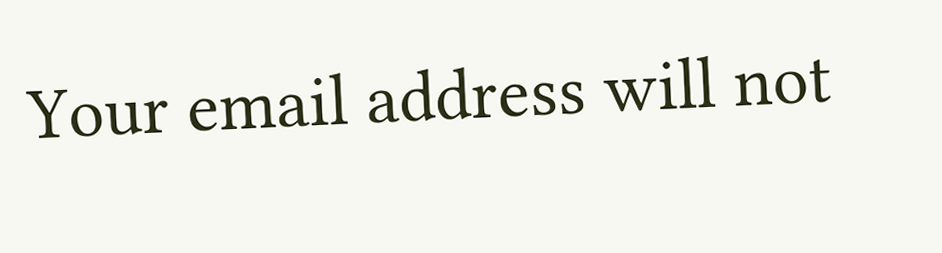Your email address will not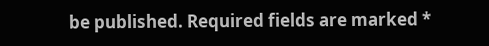be published. Required fields are marked *